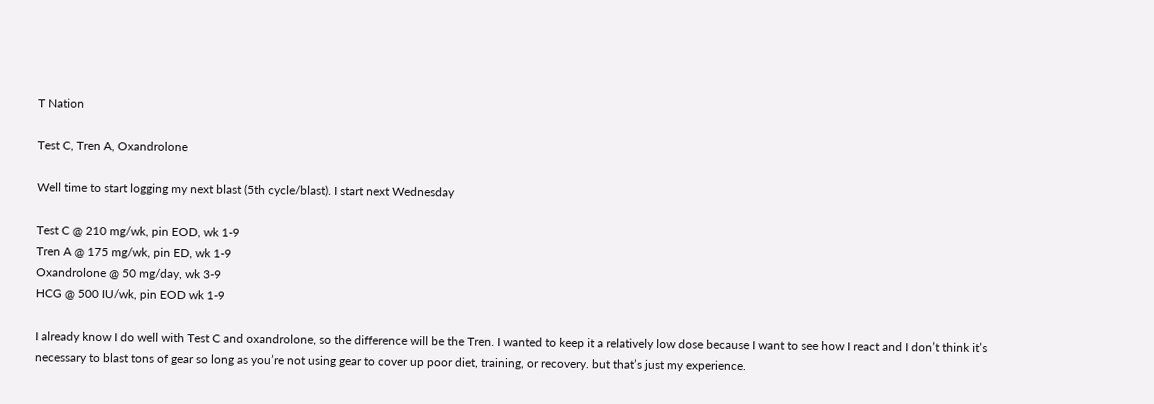T Nation

Test C, Tren A, Oxandrolone

Well time to start logging my next blast (5th cycle/blast). I start next Wednesday

Test C @ 210 mg/wk, pin EOD, wk 1-9
Tren A @ 175 mg/wk, pin ED, wk 1-9
Oxandrolone @ 50 mg/day, wk 3-9
HCG @ 500 IU/wk, pin EOD wk 1-9

I already know I do well with Test C and oxandrolone, so the difference will be the Tren. I wanted to keep it a relatively low dose because I want to see how I react and I don’t think it’s necessary to blast tons of gear so long as you’re not using gear to cover up poor diet, training, or recovery. but that’s just my experience.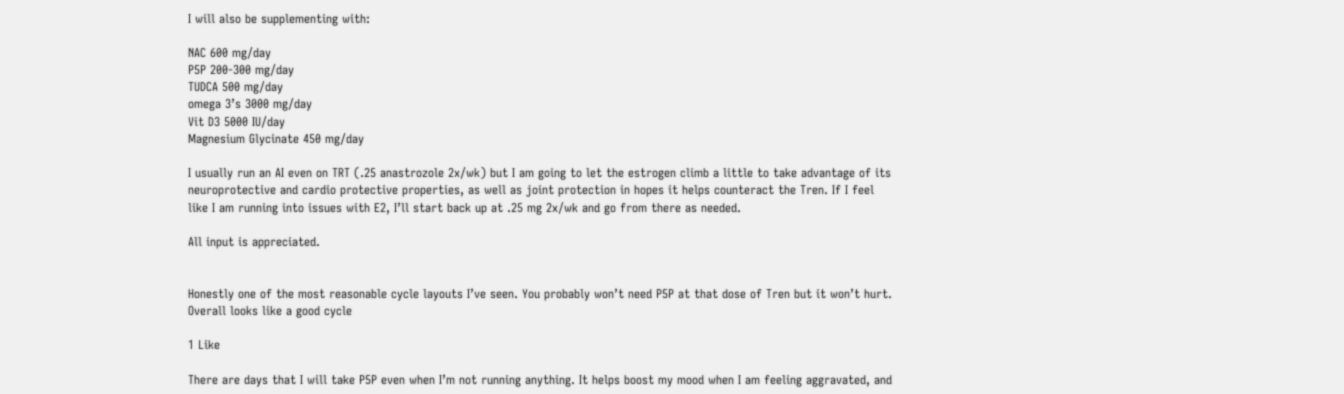I will also be supplementing with:

NAC 600 mg/day
P5P 200-300 mg/day
TUDCA 500 mg/day
omega 3’s 3000 mg/day
Vit D3 5000 IU/day
Magnesium Glycinate 450 mg/day

I usually run an AI even on TRT (.25 anastrozole 2x/wk) but I am going to let the estrogen climb a little to take advantage of its neuroprotective and cardio protective properties, as well as joint protection in hopes it helps counteract the Tren. If I feel like I am running into issues with E2, I’ll start back up at .25 mg 2x/wk and go from there as needed.

All input is appreciated.


Honestly one of the most reasonable cycle layouts I’ve seen. You probably won’t need P5P at that dose of Tren but it won’t hurt. Overall looks like a good cycle

1 Like

There are days that I will take P5P even when I’m not running anything. It helps boost my mood when I am feeling aggravated, and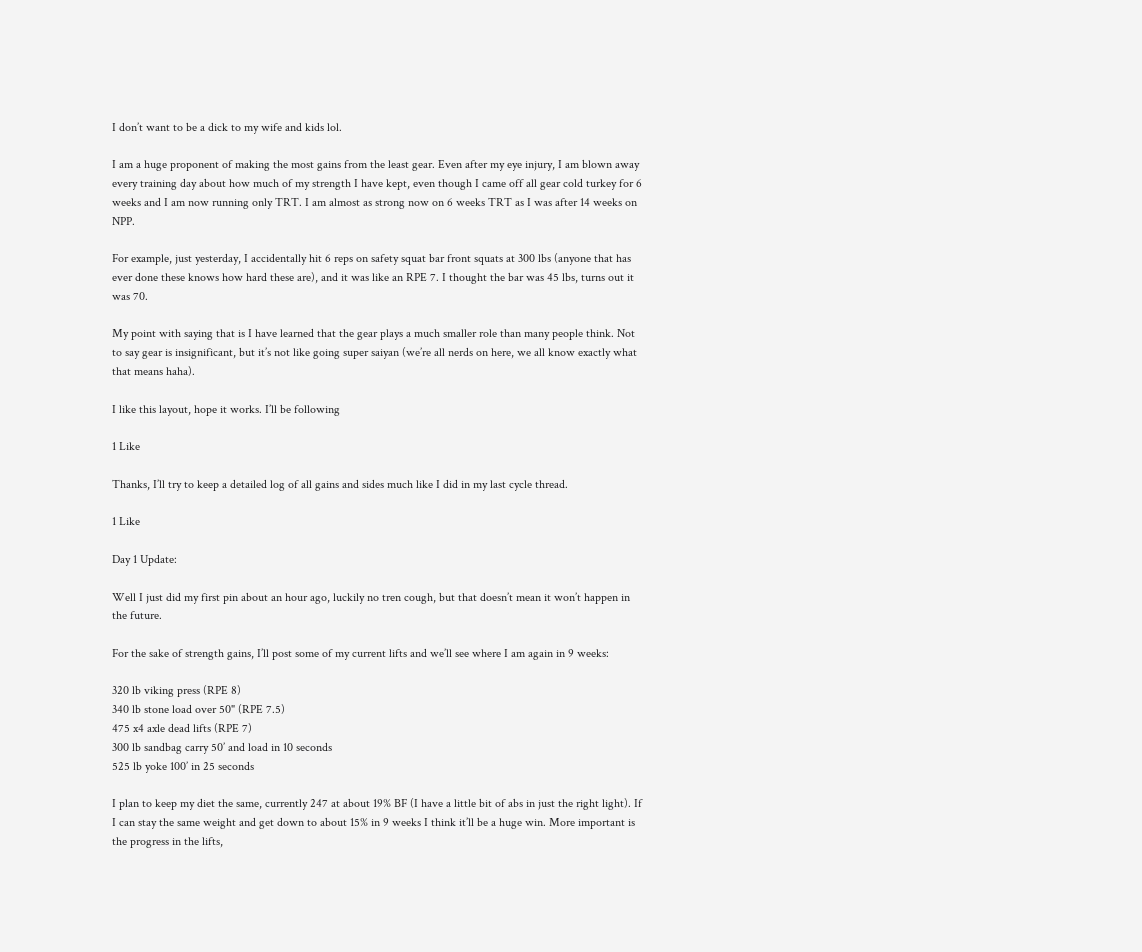I don’t want to be a dick to my wife and kids lol.

I am a huge proponent of making the most gains from the least gear. Even after my eye injury, I am blown away every training day about how much of my strength I have kept, even though I came off all gear cold turkey for 6 weeks and I am now running only TRT. I am almost as strong now on 6 weeks TRT as I was after 14 weeks on NPP.

For example, just yesterday, I accidentally hit 6 reps on safety squat bar front squats at 300 lbs (anyone that has ever done these knows how hard these are), and it was like an RPE 7. I thought the bar was 45 lbs, turns out it was 70.

My point with saying that is I have learned that the gear plays a much smaller role than many people think. Not to say gear is insignificant, but it’s not like going super saiyan (we’re all nerds on here, we all know exactly what that means haha).

I like this layout, hope it works. I’ll be following

1 Like

Thanks, I’ll try to keep a detailed log of all gains and sides much like I did in my last cycle thread.

1 Like

Day 1 Update:

Well I just did my first pin about an hour ago, luckily no tren cough, but that doesn’t mean it won’t happen in the future.

For the sake of strength gains, I’ll post some of my current lifts and we’ll see where I am again in 9 weeks:

320 lb viking press (RPE 8)
340 lb stone load over 50" (RPE 7.5)
475 x4 axle dead lifts (RPE 7)
300 lb sandbag carry 50’ and load in 10 seconds
525 lb yoke 100’ in 25 seconds

I plan to keep my diet the same, currently 247 at about 19% BF (I have a little bit of abs in just the right light). If I can stay the same weight and get down to about 15% in 9 weeks I think it’ll be a huge win. More important is the progress in the lifts,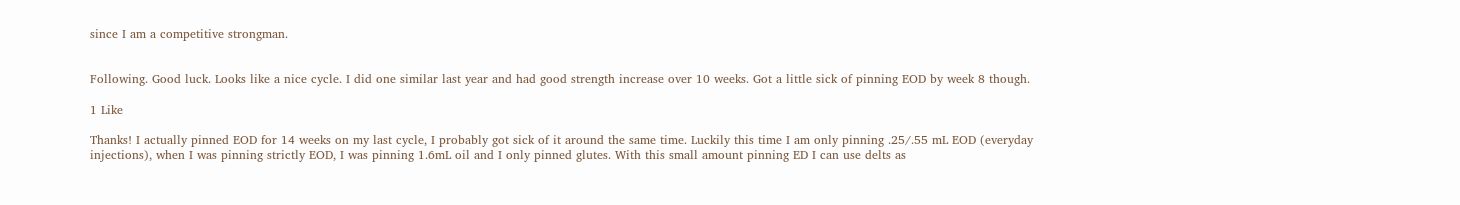since I am a competitive strongman.


Following. Good luck. Looks like a nice cycle. I did one similar last year and had good strength increase over 10 weeks. Got a little sick of pinning EOD by week 8 though.

1 Like

Thanks! I actually pinned EOD for 14 weeks on my last cycle, I probably got sick of it around the same time. Luckily this time I am only pinning .25/.55 mL EOD (everyday injections), when I was pinning strictly EOD, I was pinning 1.6mL oil and I only pinned glutes. With this small amount pinning ED I can use delts as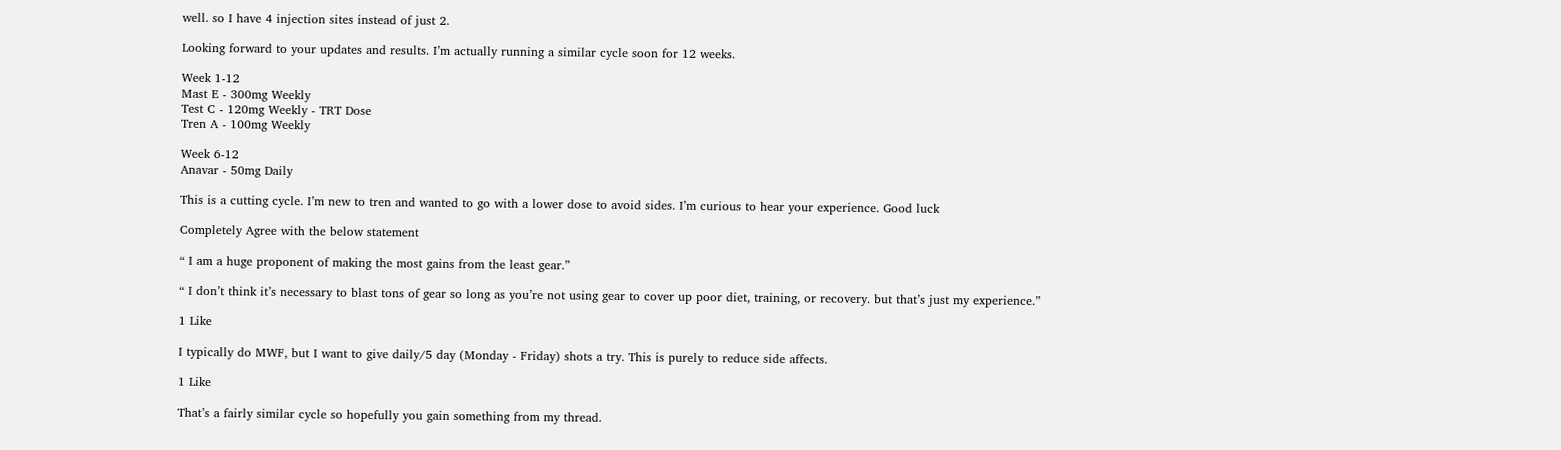well. so I have 4 injection sites instead of just 2.

Looking forward to your updates and results. I’m actually running a similar cycle soon for 12 weeks.

Week 1-12
Mast E - 300mg Weekly
Test C - 120mg Weekly - TRT Dose
Tren A - 100mg Weekly

Week 6-12
Anavar - 50mg Daily

This is a cutting cycle. I’m new to tren and wanted to go with a lower dose to avoid sides. I’m curious to hear your experience. Good luck

Completely Agree with the below statement

“ I am a huge proponent of making the most gains from the least gear.”

“ I don’t think it’s necessary to blast tons of gear so long as you’re not using gear to cover up poor diet, training, or recovery. but that’s just my experience.”

1 Like

I typically do MWF, but I want to give daily/5 day (Monday - Friday) shots a try. This is purely to reduce side affects.

1 Like

That’s a fairly similar cycle so hopefully you gain something from my thread.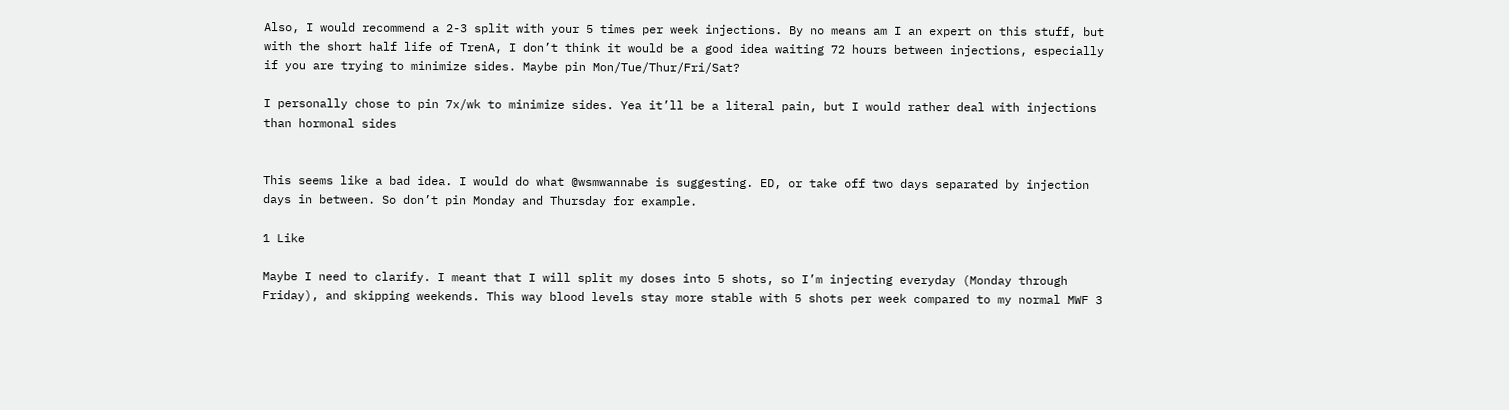Also, I would recommend a 2-3 split with your 5 times per week injections. By no means am I an expert on this stuff, but with the short half life of TrenA, I don’t think it would be a good idea waiting 72 hours between injections, especially if you are trying to minimize sides. Maybe pin Mon/Tue/Thur/Fri/Sat?

I personally chose to pin 7x/wk to minimize sides. Yea it’ll be a literal pain, but I would rather deal with injections than hormonal sides


This seems like a bad idea. I would do what @wsmwannabe is suggesting. ED, or take off two days separated by injection days in between. So don’t pin Monday and Thursday for example.

1 Like

Maybe I need to clarify. I meant that I will split my doses into 5 shots, so I’m injecting everyday (Monday through Friday), and skipping weekends. This way blood levels stay more stable with 5 shots per week compared to my normal MWF 3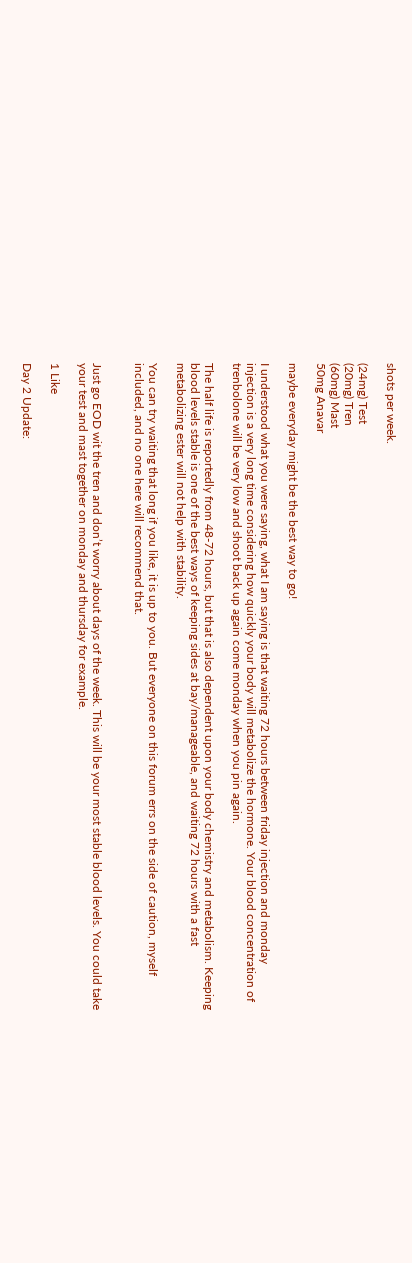shots per week.

(24mg) Test
(20mg) Tren
(60mg) Mast
50mg Anavar

maybe everyday might be the best way to go!

I understood what you were saying, what I am saying is that waiting 72 hours between friday injection and monday injection is a very long time considering how quickly your body will metabolize the hormone. Your blood concentration of trenbolone will be very low and shoot back up again come monday when you pin again.

The half life is reportedly from 48-72 hours, but that is also dependent upon your body chemistry and metabolism. Keeping blood levels stable is one of the best ways of keeping sides at bay/manageable, and waiting 72 hours with a fast metabolizing ester will not help with stability.

You can try waiting that long if you like, it is up to you. But everyone on this forum errs on the side of caution, myself included, and no one here will recommend that.


Just go EOD wit the tren and don’t worry about days of the week. This will be your most stable blood levels. You could take your test and mast together on monday and thursday for example.

1 Like

Day 2 Update: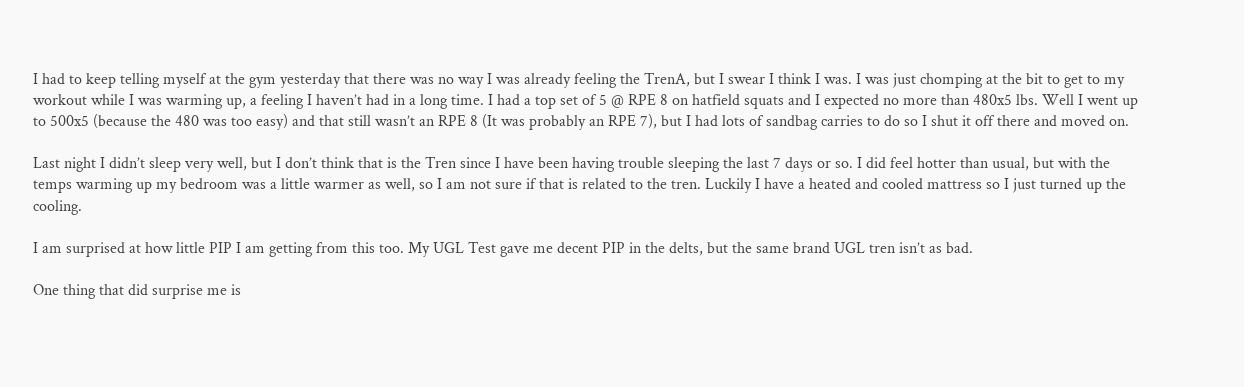I had to keep telling myself at the gym yesterday that there was no way I was already feeling the TrenA, but I swear I think I was. I was just chomping at the bit to get to my workout while I was warming up, a feeling I haven’t had in a long time. I had a top set of 5 @ RPE 8 on hatfield squats and I expected no more than 480x5 lbs. Well I went up to 500x5 (because the 480 was too easy) and that still wasn’t an RPE 8 (It was probably an RPE 7), but I had lots of sandbag carries to do so I shut it off there and moved on.

Last night I didn’t sleep very well, but I don’t think that is the Tren since I have been having trouble sleeping the last 7 days or so. I did feel hotter than usual, but with the temps warming up my bedroom was a little warmer as well, so I am not sure if that is related to the tren. Luckily I have a heated and cooled mattress so I just turned up the cooling.

I am surprised at how little PIP I am getting from this too. My UGL Test gave me decent PIP in the delts, but the same brand UGL tren isn’t as bad.

One thing that did surprise me is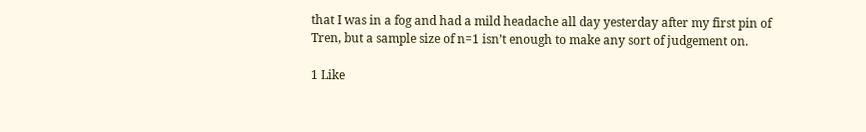that I was in a fog and had a mild headache all day yesterday after my first pin of Tren, but a sample size of n=1 isn’t enough to make any sort of judgement on.

1 Like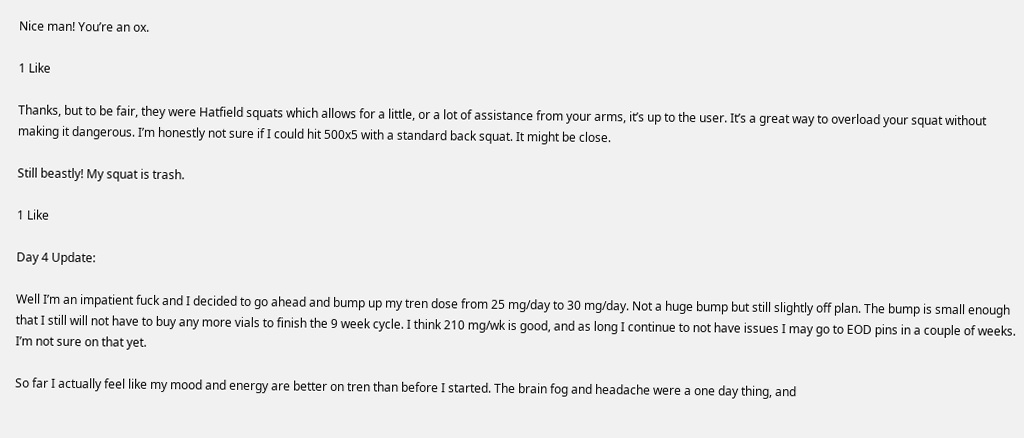Nice man! You’re an ox.

1 Like

Thanks, but to be fair, they were Hatfield squats which allows for a little, or a lot of assistance from your arms, it’s up to the user. It’s a great way to overload your squat without making it dangerous. I’m honestly not sure if I could hit 500x5 with a standard back squat. It might be close.

Still beastly! My squat is trash.

1 Like

Day 4 Update:

Well I’m an impatient fuck and I decided to go ahead and bump up my tren dose from 25 mg/day to 30 mg/day. Not a huge bump but still slightly off plan. The bump is small enough that I still will not have to buy any more vials to finish the 9 week cycle. I think 210 mg/wk is good, and as long I continue to not have issues I may go to EOD pins in a couple of weeks. I’m not sure on that yet.

So far I actually feel like my mood and energy are better on tren than before I started. The brain fog and headache were a one day thing, and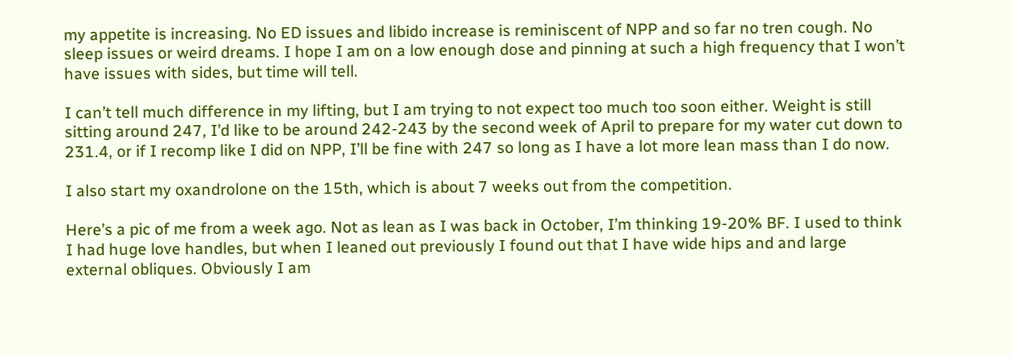my appetite is increasing. No ED issues and libido increase is reminiscent of NPP and so far no tren cough. No sleep issues or weird dreams. I hope I am on a low enough dose and pinning at such a high frequency that I won’t have issues with sides, but time will tell.

I can’t tell much difference in my lifting, but I am trying to not expect too much too soon either. Weight is still sitting around 247, I’d like to be around 242-243 by the second week of April to prepare for my water cut down to 231.4, or if I recomp like I did on NPP, I’ll be fine with 247 so long as I have a lot more lean mass than I do now.

I also start my oxandrolone on the 15th, which is about 7 weeks out from the competition.

Here’s a pic of me from a week ago. Not as lean as I was back in October, I’m thinking 19-20% BF. I used to think I had huge love handles, but when I leaned out previously I found out that I have wide hips and and large external obliques. Obviously I am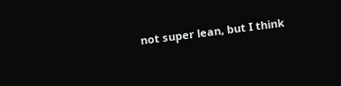not super lean, but I think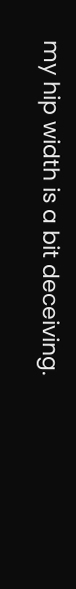my hip width is a bit deceiving.